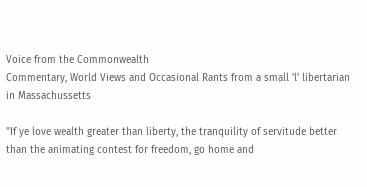Voice from the Commonwealth
Commentary, World Views and Occasional Rants from a small 'l' libertarian in Massachussetts

"If ye love wealth greater than liberty, the tranquility of servitude better than the animating contest for freedom, go home and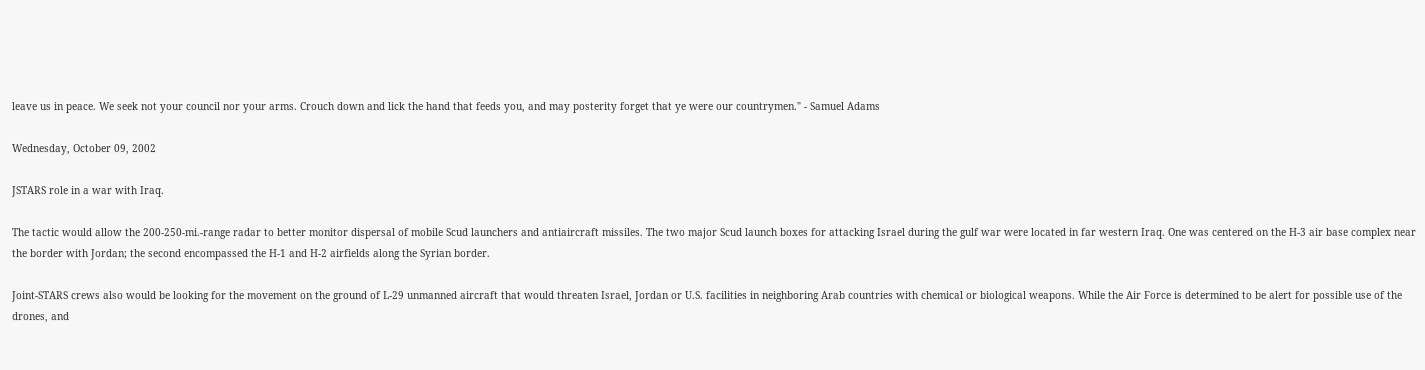leave us in peace. We seek not your council nor your arms. Crouch down and lick the hand that feeds you, and may posterity forget that ye were our countrymen." - Samuel Adams

Wednesday, October 09, 2002

JSTARS role in a war with Iraq.

The tactic would allow the 200-250-mi.-range radar to better monitor dispersal of mobile Scud launchers and antiaircraft missiles. The two major Scud launch boxes for attacking Israel during the gulf war were located in far western Iraq. One was centered on the H-3 air base complex near the border with Jordan; the second encompassed the H-1 and H-2 airfields along the Syrian border.

Joint-STARS crews also would be looking for the movement on the ground of L-29 unmanned aircraft that would threaten Israel, Jordan or U.S. facilities in neighboring Arab countries with chemical or biological weapons. While the Air Force is determined to be alert for possible use of the drones, and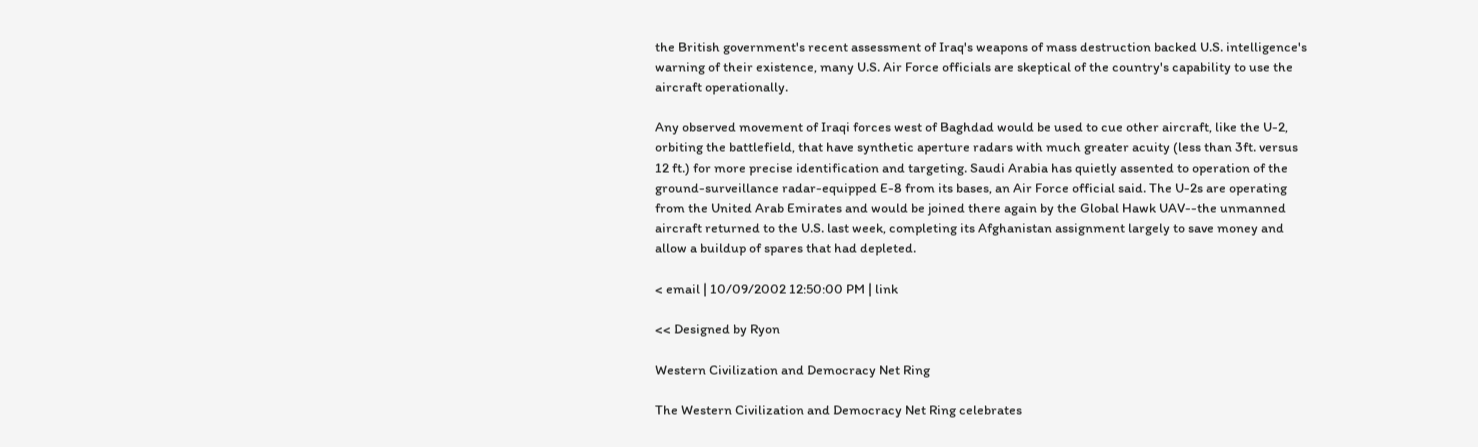the British government's recent assessment of Iraq's weapons of mass destruction backed U.S. intelligence's warning of their existence, many U.S. Air Force officials are skeptical of the country's capability to use the aircraft operationally.

Any observed movement of Iraqi forces west of Baghdad would be used to cue other aircraft, like the U-2, orbiting the battlefield, that have synthetic aperture radars with much greater acuity (less than 3ft. versus 12 ft.) for more precise identification and targeting. Saudi Arabia has quietly assented to operation of the ground-surveillance radar-equipped E-8 from its bases, an Air Force official said. The U-2s are operating from the United Arab Emirates and would be joined there again by the Global Hawk UAV--the unmanned aircraft returned to the U.S. last week, completing its Afghanistan assignment largely to save money and allow a buildup of spares that had depleted.

< email | 10/09/2002 12:50:00 PM | link

<< Designed by Ryon

Western Civilization and Democracy Net Ring

The Western Civilization and Democracy Net Ring celebrates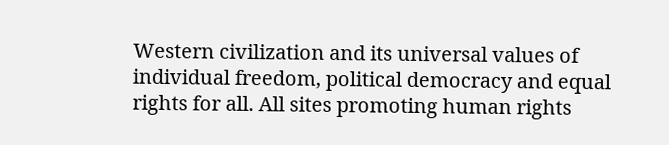Western civilization and its universal values of individual freedom, political democracy and equal rights for all. All sites promoting human rights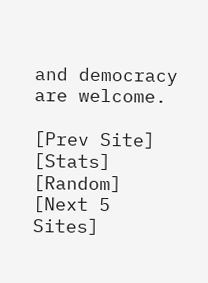and democracy are welcome.

[Prev Site] [Stats] [Random] [Next 5 Sites]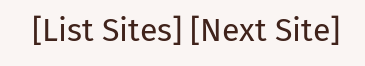[List Sites] [Next Site]